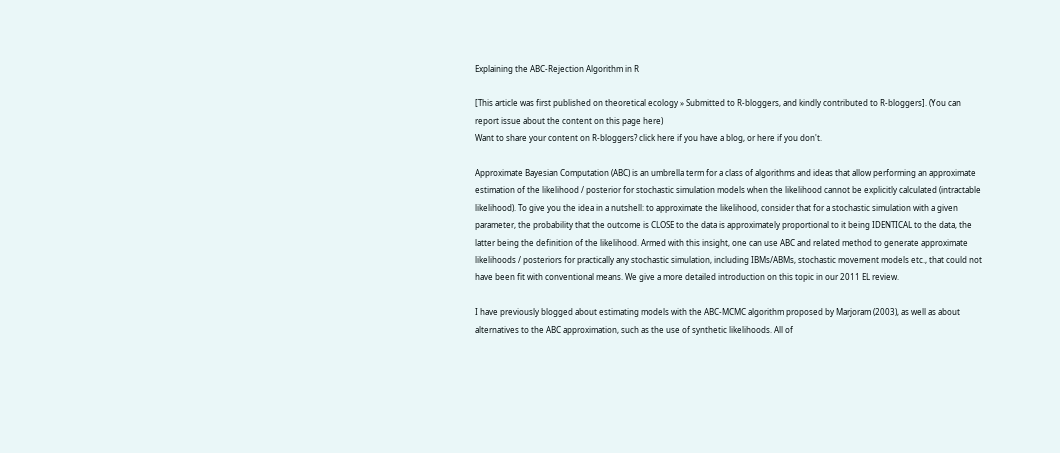Explaining the ABC-Rejection Algorithm in R

[This article was first published on theoretical ecology » Submitted to R-bloggers, and kindly contributed to R-bloggers]. (You can report issue about the content on this page here)
Want to share your content on R-bloggers? click here if you have a blog, or here if you don't.

Approximate Bayesian Computation (ABC) is an umbrella term for a class of algorithms and ideas that allow performing an approximate estimation of the likelihood / posterior for stochastic simulation models when the likelihood cannot be explicitly calculated (intractable likelihood). To give you the idea in a nutshell: to approximate the likelihood, consider that for a stochastic simulation with a given parameter, the probability that the outcome is CLOSE to the data is approximately proportional to it being IDENTICAL to the data, the latter being the definition of the likelihood. Armed with this insight, one can use ABC and related method to generate approximate likelihoods / posteriors for practically any stochastic simulation, including IBMs/ABMs, stochastic movement models etc., that could not have been fit with conventional means. We give a more detailed introduction on this topic in our 2011 EL review.

I have previously blogged about estimating models with the ABC-MCMC algorithm proposed by Marjoram (2003), as well as about alternatives to the ABC approximation, such as the use of synthetic likelihoods. All of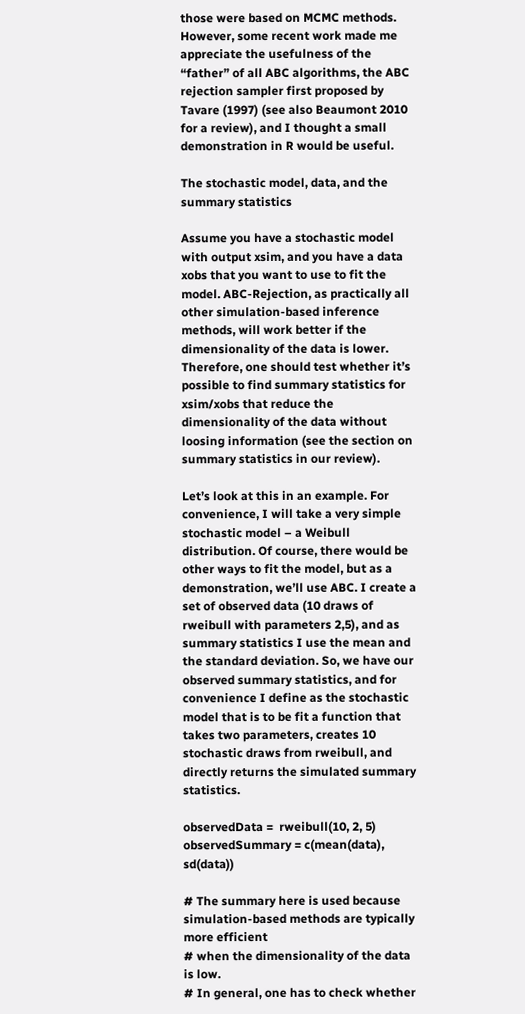those were based on MCMC methods. However, some recent work made me appreciate the usefulness of the “father” of all ABC algorithms, the ABC rejection sampler first proposed by Tavare (1997) (see also Beaumont 2010 for a review), and I thought a small demonstration in R would be useful.

The stochastic model, data, and the summary statistics

Assume you have a stochastic model with output xsim, and you have a data xobs that you want to use to fit the model. ABC-Rejection, as practically all other simulation-based inference methods, will work better if the dimensionality of the data is lower. Therefore, one should test whether it’s possible to find summary statistics for xsim/xobs that reduce the dimensionality of the data without loosing information (see the section on summary statistics in our review).

Let’s look at this in an example. For convenience, I will take a very simple stochastic model – a Weibull distribution. Of course, there would be other ways to fit the model, but as a demonstration, we’ll use ABC. I create a set of observed data (10 draws of rweibull with parameters 2,5), and as summary statistics I use the mean and the standard deviation. So, we have our observed summary statistics, and for convenience I define as the stochastic model that is to be fit a function that takes two parameters, creates 10 stochastic draws from rweibull, and directly returns the simulated summary statistics.

observedData =  rweibull(10, 2, 5)
observedSummary = c(mean(data), sd(data))

# The summary here is used because simulation-based methods are typically more efficient
# when the dimensionality of the data is low.
# In general, one has to check whether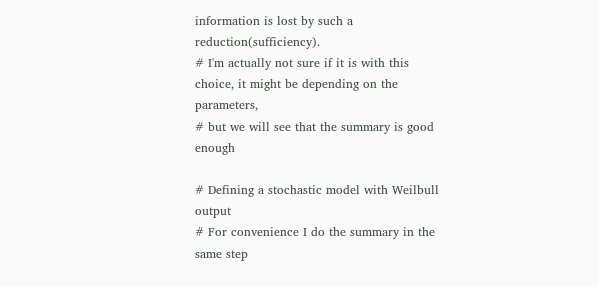information is lost by such a reduction(sufficiency).
# I'm actually not sure if it is with this choice, it might be depending on the parameters,
# but we will see that the summary is good enough

# Defining a stochastic model with Weilbull output
# For convenience I do the summary in the same step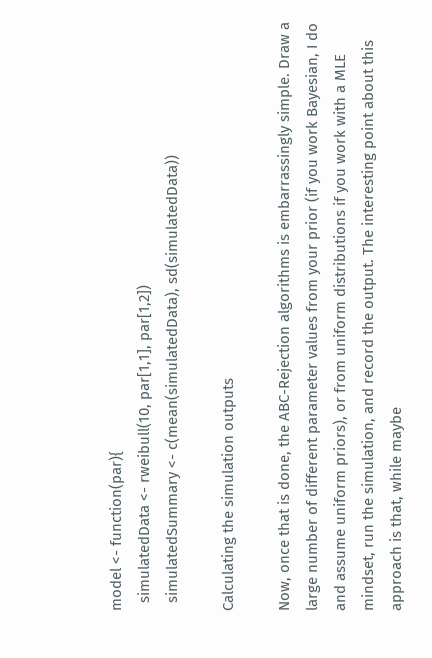model <- function(par){
  simulatedData <- rweibull(10, par[1,1], par[1,2])
  simulatedSummary <- c(mean(simulatedData), sd(simulatedData))

Calculating the simulation outputs

Now, once that is done, the ABC-Rejection algorithms is embarrassingly simple. Draw a large number of different parameter values from your prior (if you work Bayesian, I do and assume uniform priors), or from uniform distributions if you work with a MLE mindset, run the simulation, and record the output. The interesting point about this approach is that, while maybe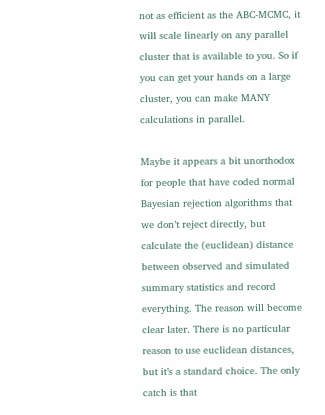not as efficient as the ABC-MCMC, it will scale linearly on any parallel cluster that is available to you. So if you can get your hands on a large cluster, you can make MANY calculations in parallel.

Maybe it appears a bit unorthodox for people that have coded normal Bayesian rejection algorithms that we don’t reject directly, but calculate the (euclidean) distance between observed and simulated summary statistics and record everything. The reason will become clear later. There is no particular reason to use euclidean distances, but it’s a standard choice. The only catch is that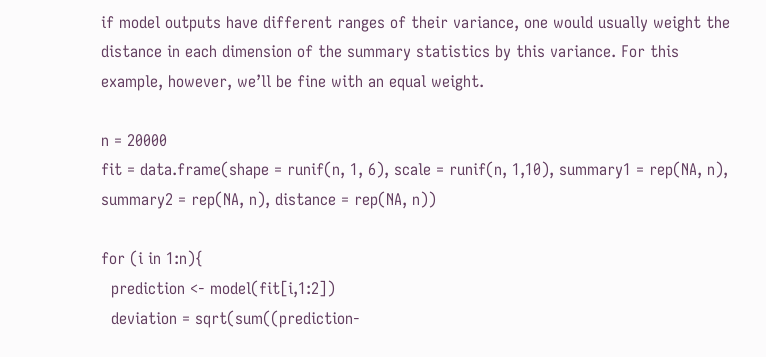if model outputs have different ranges of their variance, one would usually weight the distance in each dimension of the summary statistics by this variance. For this example, however, we’ll be fine with an equal weight.

n = 20000
fit = data.frame(shape = runif(n, 1, 6), scale = runif(n, 1,10), summary1 = rep(NA, n), summary2 = rep(NA, n), distance = rep(NA, n))

for (i in 1:n){
  prediction <- model(fit[i,1:2])
  deviation = sqrt(sum((prediction-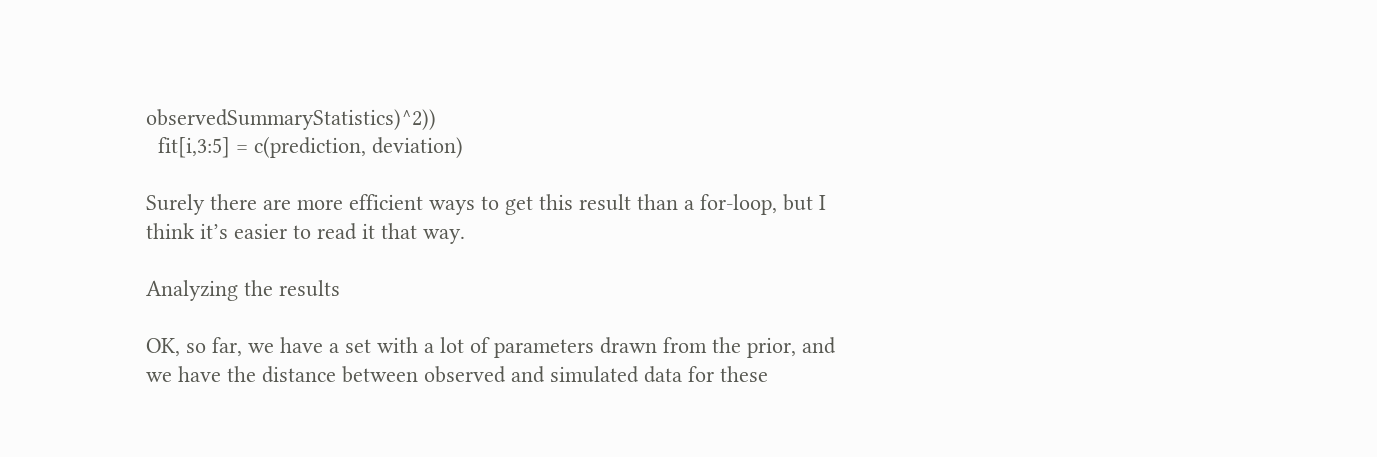observedSummaryStatistics)^2))
  fit[i,3:5] = c(prediction, deviation)

Surely there are more efficient ways to get this result than a for-loop, but I think it’s easier to read it that way.

Analyzing the results

OK, so far, we have a set with a lot of parameters drawn from the prior, and we have the distance between observed and simulated data for these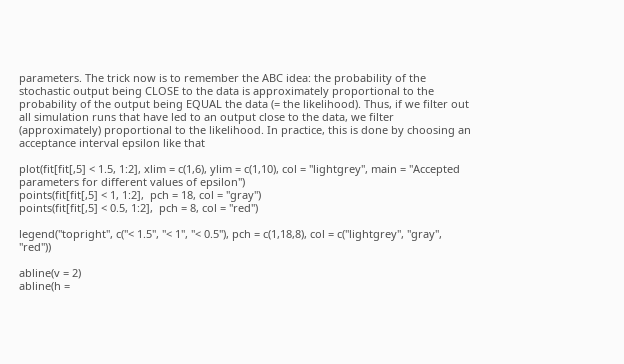parameters. The trick now is to remember the ABC idea: the probability of the stochastic output being CLOSE to the data is approximately proportional to the probability of the output being EQUAL the data (= the likelihood). Thus, if we filter out all simulation runs that have led to an output close to the data, we filter (approximately) proportional to the likelihood. In practice, this is done by choosing an acceptance interval epsilon like that

plot(fit[fit[,5] < 1.5, 1:2], xlim = c(1,6), ylim = c(1,10), col = "lightgrey", main = "Accepted parameters for different values of epsilon")
points(fit[fit[,5] < 1, 1:2],  pch = 18, col = "gray")
points(fit[fit[,5] < 0.5, 1:2],  pch = 8, col = "red")

legend("topright", c("< 1.5", "< 1", "< 0.5"), pch = c(1,18,8), col = c("lightgrey", "gray", "red"))

abline(v = 2)
abline(h =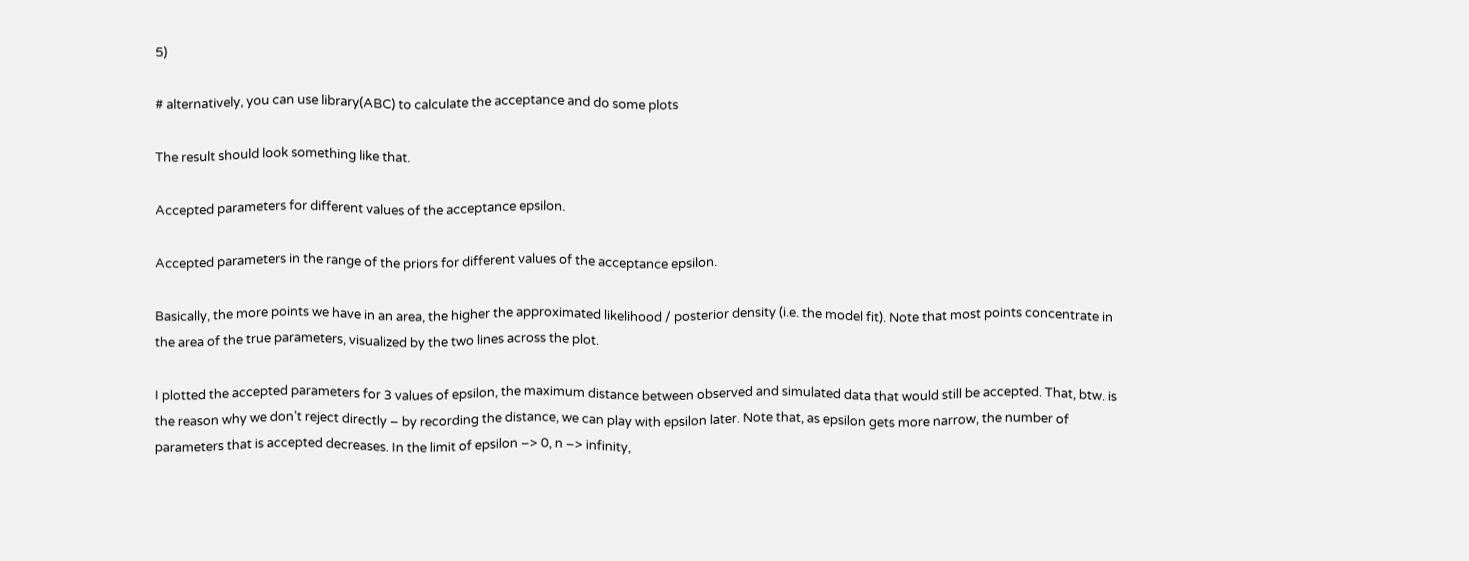5)

# alternatively, you can use library(ABC) to calculate the acceptance and do some plots

The result should look something like that.

Accepted parameters for different values of the acceptance epsilon.

Accepted parameters in the range of the priors for different values of the acceptance epsilon.

Basically, the more points we have in an area, the higher the approximated likelihood / posterior density (i.e. the model fit). Note that most points concentrate in the area of the true parameters, visualized by the two lines across the plot.

I plotted the accepted parameters for 3 values of epsilon, the maximum distance between observed and simulated data that would still be accepted. That, btw. is the reason why we don’t reject directly – by recording the distance, we can play with epsilon later. Note that, as epsilon gets more narrow, the number of parameters that is accepted decreases. In the limit of epsilon –> 0, n –> infinity,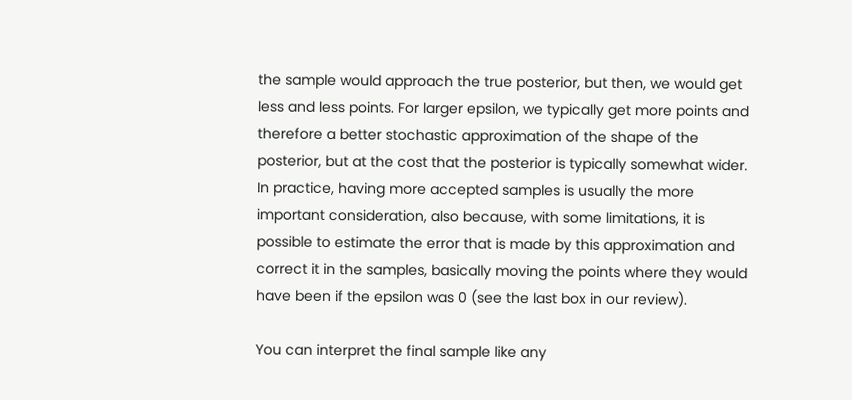the sample would approach the true posterior, but then, we would get less and less points. For larger epsilon, we typically get more points and therefore a better stochastic approximation of the shape of the posterior, but at the cost that the posterior is typically somewhat wider. In practice, having more accepted samples is usually the more important consideration, also because, with some limitations, it is possible to estimate the error that is made by this approximation and correct it in the samples, basically moving the points where they would have been if the epsilon was 0 (see the last box in our review).

You can interpret the final sample like any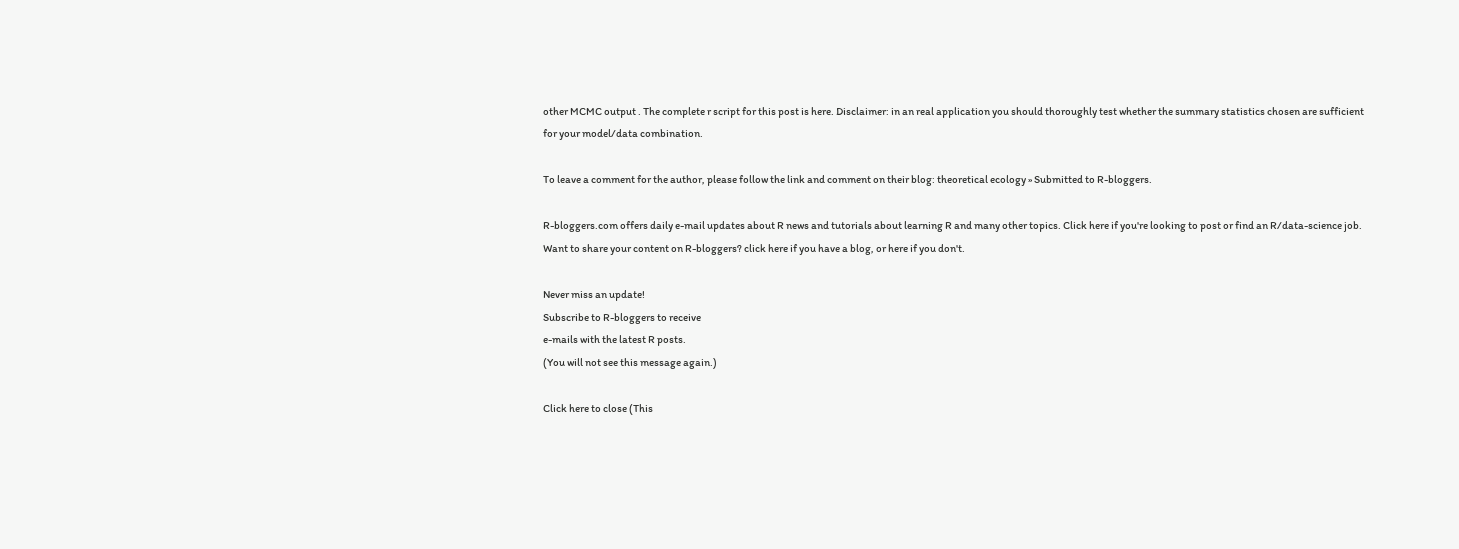other MCMC output . The complete r script for this post is here. Disclaimer: in an real application you should thoroughly test whether the summary statistics chosen are sufficient for your model/data combination.

To leave a comment for the author, please follow the link and comment on their blog: theoretical ecology » Submitted to R-bloggers.

R-bloggers.com offers daily e-mail updates about R news and tutorials about learning R and many other topics. Click here if you're looking to post or find an R/data-science job.
Want to share your content on R-bloggers? click here if you have a blog, or here if you don't.

Never miss an update!
Subscribe to R-bloggers to receive
e-mails with the latest R posts.
(You will not see this message again.)

Click here to close (This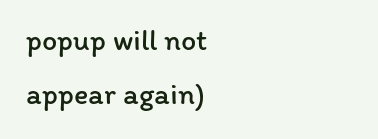popup will not appear again)